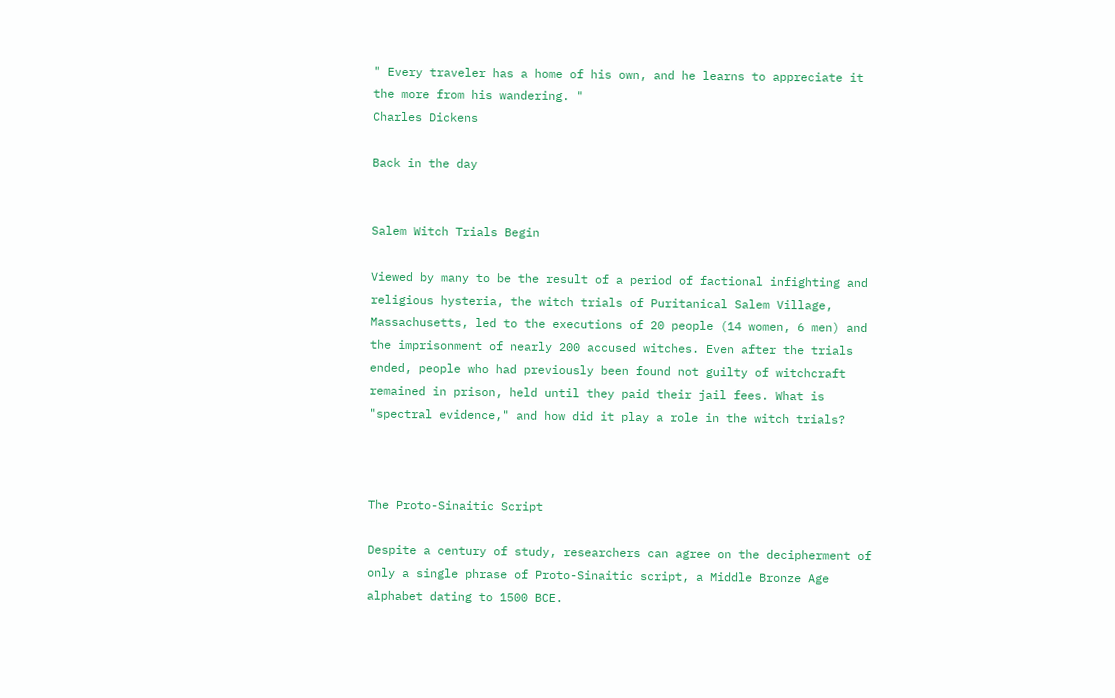" Every traveler has a home of his own, and he learns to appreciate it the more from his wandering. "
Charles Dickens

Back in the day


Salem Witch Trials Begin

Viewed by many to be the result of a period of factional infighting and religious hysteria, the witch trials of Puritanical Salem Village, Massachusetts, led to the executions of 20 people (14 women, 6 men) and the imprisonment of nearly 200 accused witches. Even after the trials ended, people who had previously been found not guilty of witchcraft remained in prison, held until they paid their jail fees. What is "spectral evidence," and how did it play a role in the witch trials?



The Proto-Sinaitic Script

Despite a century of study, researchers can agree on the decipherment of only a single phrase of Proto-Sinaitic script, a Middle Bronze Age alphabet dating to 1500 BCE.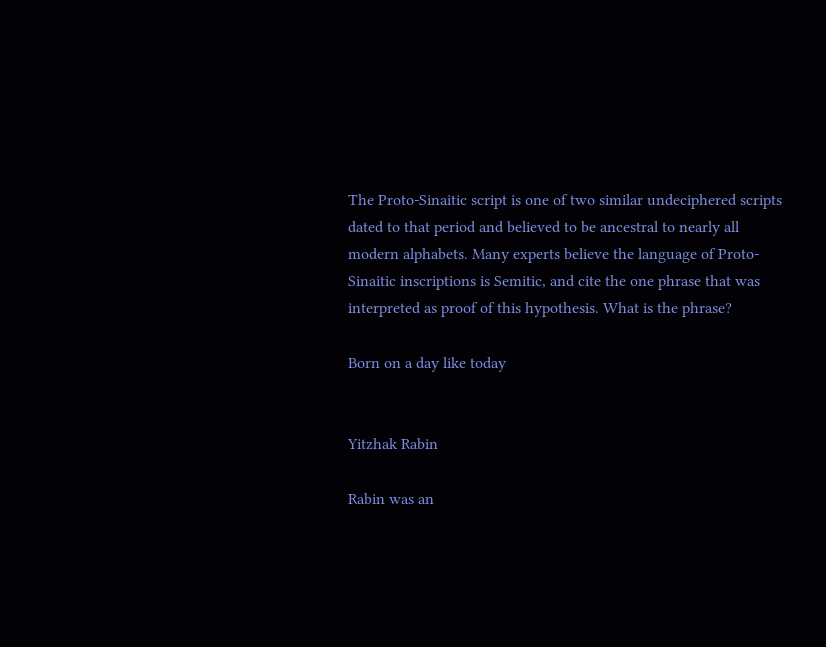The Proto-Sinaitic script is one of two similar undeciphered scripts dated to that period and believed to be ancestral to nearly all modern alphabets. Many experts believe the language of Proto-Sinaitic inscriptions is Semitic, and cite the one phrase that was interpreted as proof of this hypothesis. What is the phrase?

Born on a day like today


Yitzhak Rabin

Rabin was an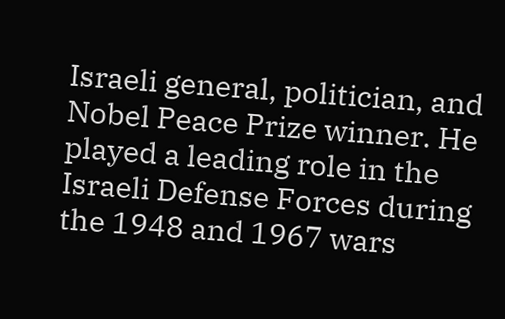Israeli general, politician, and Nobel Peace Prize winner. He played a leading role in the Israeli Defense Forces during the 1948 and 1967 wars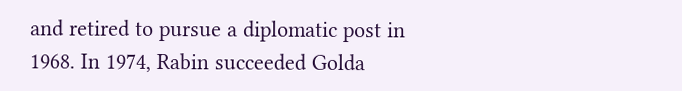and retired to pursue a diplomatic post in 1968. In 1974, Rabin succeeded Golda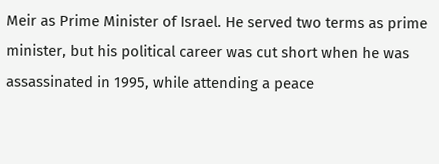Meir as Prime Minister of Israel. He served two terms as prime minister, but his political career was cut short when he was assassinated in 1995, while attending a peace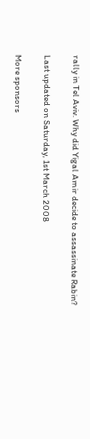rally in Tel Aviv. Why did Yigal Amir decide to assassinate Rabin?

Last updated on Saturday, 1st March 2008

More sponsors